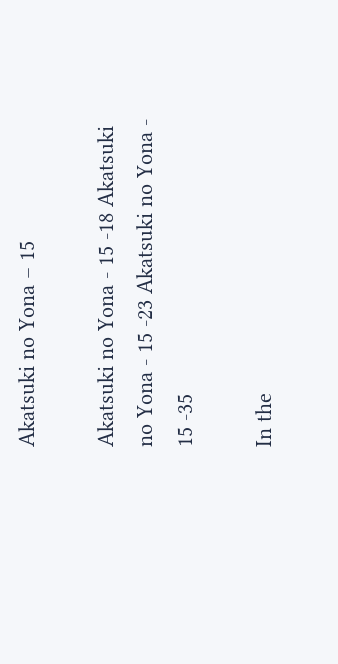Akatsuki no Yona – 15

Akatsuki no Yona - 15 -18 Akatsuki no Yona - 15 -23 Akatsuki no Yona - 15 -35

In the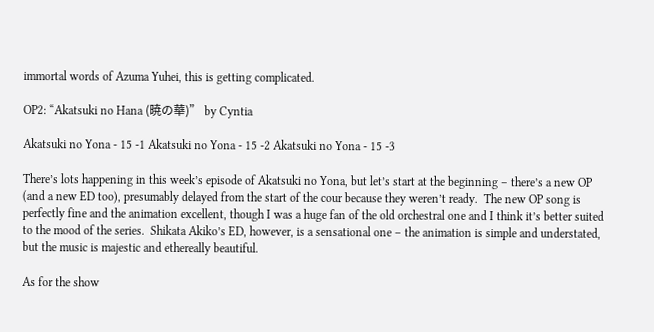immortal words of Azuma Yuhei, this is getting complicated.

OP2: “Akatsuki no Hana (暁の華)” by Cyntia

Akatsuki no Yona - 15 -1 Akatsuki no Yona - 15 -2 Akatsuki no Yona - 15 -3

There’s lots happening in this week’s episode of Akatsuki no Yona, but let’s start at the beginning – there’s a new OP (and a new ED too), presumably delayed from the start of the cour because they weren’t ready.  The new OP song is perfectly fine and the animation excellent, though I was a huge fan of the old orchestral one and I think it’s better suited to the mood of the series.  Shikata Akiko’s ED, however, is a sensational one – the animation is simple and understated, but the music is majestic and ethereally beautiful.

As for the show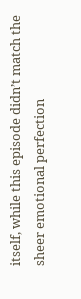itself, while this episode didn’t match the sheer emotional perfection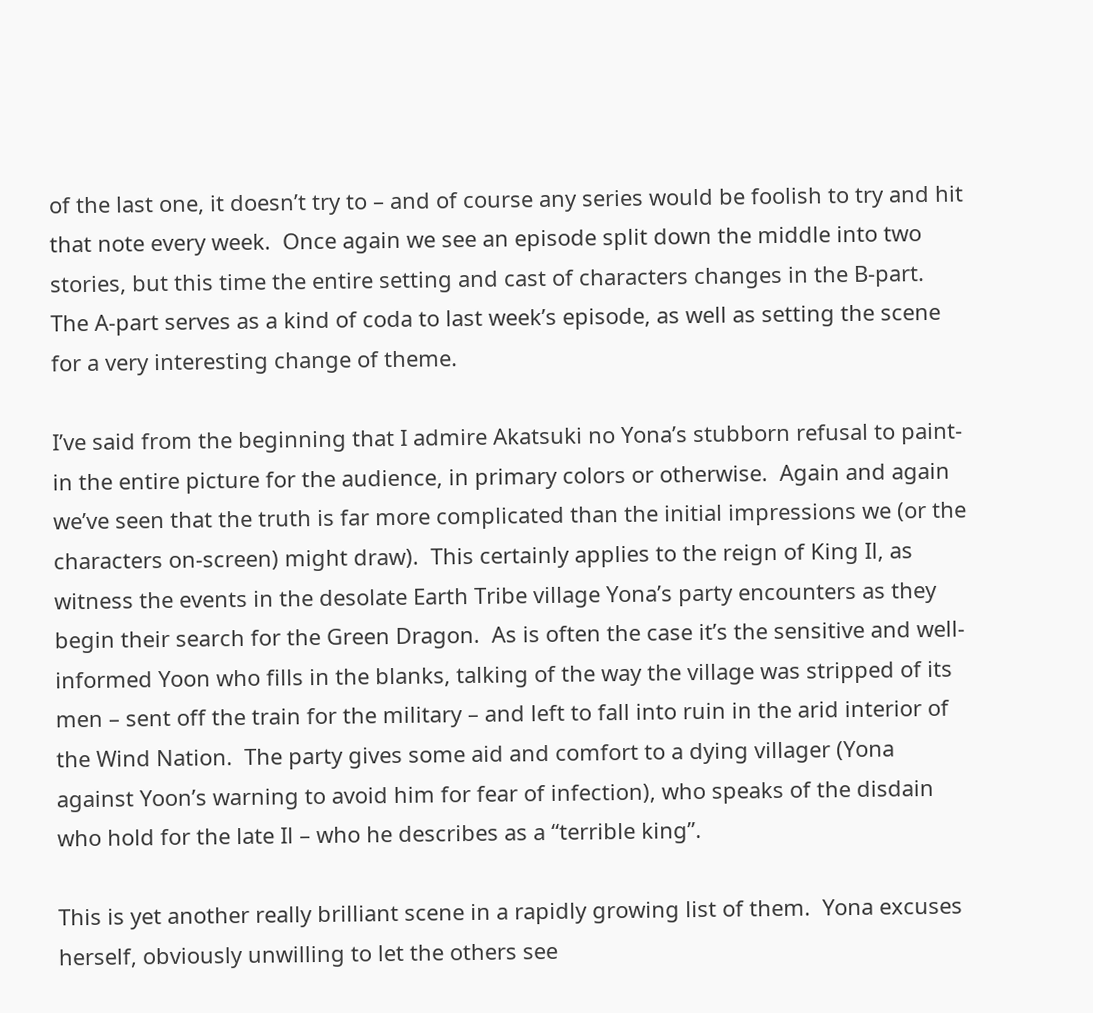of the last one, it doesn’t try to – and of course any series would be foolish to try and hit that note every week.  Once again we see an episode split down the middle into two stories, but this time the entire setting and cast of characters changes in the B-part.  The A-part serves as a kind of coda to last week’s episode, as well as setting the scene for a very interesting change of theme.

I’ve said from the beginning that I admire Akatsuki no Yona’s stubborn refusal to paint-in the entire picture for the audience, in primary colors or otherwise.  Again and again we’ve seen that the truth is far more complicated than the initial impressions we (or the characters on-screen) might draw).  This certainly applies to the reign of King Il, as witness the events in the desolate Earth Tribe village Yona’s party encounters as they begin their search for the Green Dragon.  As is often the case it’s the sensitive and well-informed Yoon who fills in the blanks, talking of the way the village was stripped of its men – sent off the train for the military – and left to fall into ruin in the arid interior of the Wind Nation.  The party gives some aid and comfort to a dying villager (Yona against Yoon’s warning to avoid him for fear of infection), who speaks of the disdain who hold for the late Il – who he describes as a “terrible king”.

This is yet another really brilliant scene in a rapidly growing list of them.  Yona excuses herself, obviously unwilling to let the others see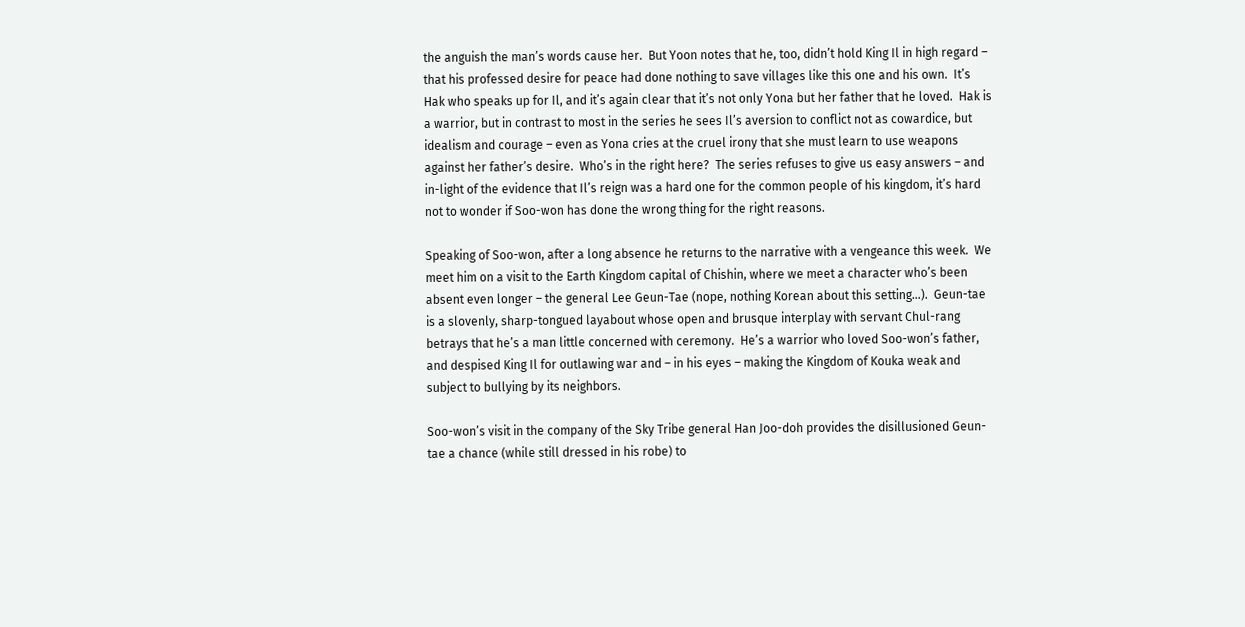the anguish the man’s words cause her.  But Yoon notes that he, too, didn’t hold King Il in high regard – that his professed desire for peace had done nothing to save villages like this one and his own.  It’s Hak who speaks up for Il, and it’s again clear that it’s not only Yona but her father that he loved.  Hak is a warrior, but in contrast to most in the series he sees Il’s aversion to conflict not as cowardice, but idealism and courage – even as Yona cries at the cruel irony that she must learn to use weapons against her father’s desire.  Who’s in the right here?  The series refuses to give us easy answers – and in-light of the evidence that Il’s reign was a hard one for the common people of his kingdom, it’s hard not to wonder if Soo-won has done the wrong thing for the right reasons.

Speaking of Soo-won, after a long absence he returns to the narrative with a vengeance this week.  We meet him on a visit to the Earth Kingdom capital of Chishin, where we meet a character who’s been absent even longer – the general Lee Geun-Tae (nope, nothing Korean about this setting…).  Geun-tae is a slovenly, sharp-tongued layabout whose open and brusque interplay with servant Chul-rang betrays that he’s a man little concerned with ceremony.  He’s a warrior who loved Soo-won’s father, and despised King Il for outlawing war and – in his eyes – making the Kingdom of Kouka weak and subject to bullying by its neighbors.

Soo-won’s visit in the company of the Sky Tribe general Han Joo-doh provides the disillusioned Geun-tae a chance (while still dressed in his robe) to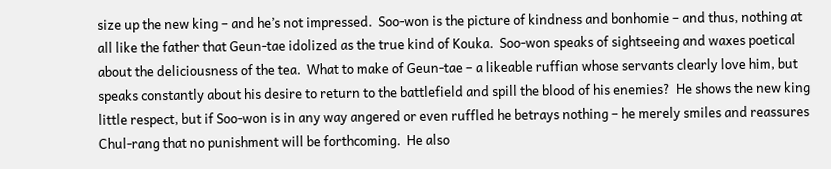size up the new king – and he’s not impressed.  Soo-won is the picture of kindness and bonhomie – and thus, nothing at all like the father that Geun-tae idolized as the true kind of Kouka.  Soo-won speaks of sightseeing and waxes poetical about the deliciousness of the tea.  What to make of Geun-tae – a likeable ruffian whose servants clearly love him, but speaks constantly about his desire to return to the battlefield and spill the blood of his enemies?  He shows the new king little respect, but if Soo-won is in any way angered or even ruffled he betrays nothing – he merely smiles and reassures Chul-rang that no punishment will be forthcoming.  He also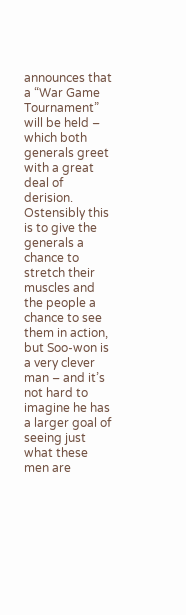announces that a “War Game Tournament” will be held – which both generals greet with a great deal of derision.  Ostensibly this is to give the generals a chance to stretch their muscles and the people a chance to see them in action, but Soo-won is a very clever man – and it’s not hard to imagine he has a larger goal of seeing just what these men are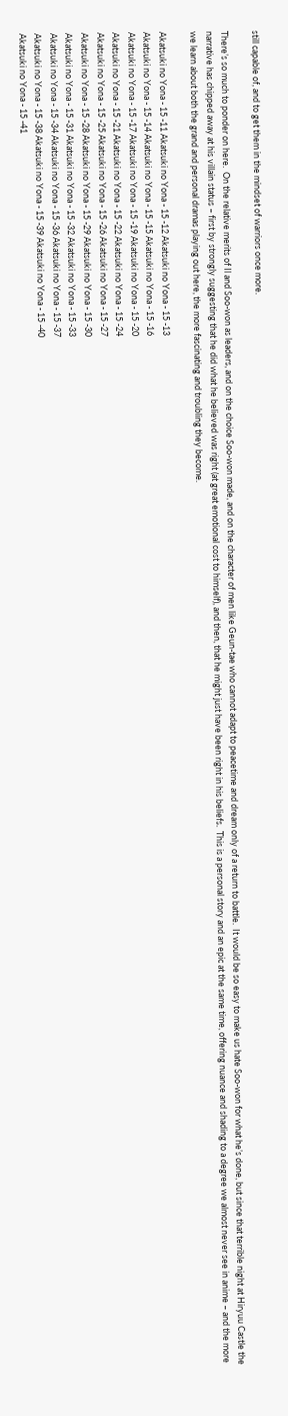still capable of, and to get them in the mindset of warriors once more.

There’s so much to ponder on here.  On the relative merits of Il and Soo-won as leaders, and on the choice Soo-won made, and on the character of men like Geun-tae who cannot adapt to peacetime and dream only of a return to battle.  It would be so easy to make us hate Soo-won for what he’s done, but since that terrible night at Hiryuu Castle the narrative has chipped away at his villain status – first by strongly suggesting that he did what he believed was right (at great emotional cost to himself), and then, that he might just have been right in his beliefs.  This is a personal story and an epic at the same time, offering nuance and shading to a degree we almost never see in anime – and the more we learn about both the grand and personal dramas playing out here, the more fascinating and troubling they become.

Akatsuki no Yona - 15 -11 Akatsuki no Yona - 15 -12 Akatsuki no Yona - 15 -13
Akatsuki no Yona - 15 -14 Akatsuki no Yona - 15 -15 Akatsuki no Yona - 15 -16
Akatsuki no Yona - 15 -17 Akatsuki no Yona - 15 -19 Akatsuki no Yona - 15 -20
Akatsuki no Yona - 15 -21 Akatsuki no Yona - 15 -22 Akatsuki no Yona - 15 -24
Akatsuki no Yona - 15 -25 Akatsuki no Yona - 15 -26 Akatsuki no Yona - 15 -27
Akatsuki no Yona - 15 -28 Akatsuki no Yona - 15 -29 Akatsuki no Yona - 15 -30
Akatsuki no Yona - 15 -31 Akatsuki no Yona - 15 -32 Akatsuki no Yona - 15 -33
Akatsuki no Yona - 15 -34 Akatsuki no Yona - 15 -36 Akatsuki no Yona - 15 -37
Akatsuki no Yona - 15 -38 Akatsuki no Yona - 15 -39 Akatsuki no Yona - 15 -40
Akatsuki no Yona - 15 -41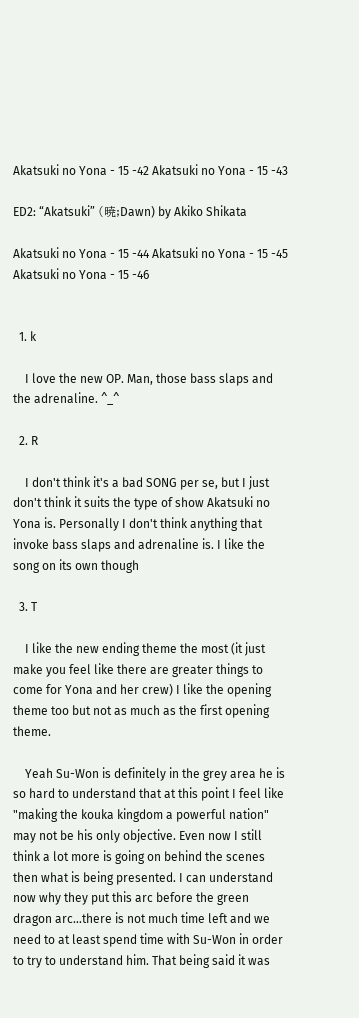Akatsuki no Yona - 15 -42 Akatsuki no Yona - 15 -43

ED2: “Akatsuki” (暁;Dawn) by Akiko Shikata

Akatsuki no Yona - 15 -44 Akatsuki no Yona - 15 -45 Akatsuki no Yona - 15 -46


  1. k

    I love the new OP. Man, those bass slaps and the adrenaline. ^_^

  2. R

    I don't think it's a bad SONG per se, but I just don't think it suits the type of show Akatsuki no Yona is. Personally I don't think anything that invoke bass slaps and adrenaline is. I like the song on its own though

  3. T

    I like the new ending theme the most (it just make you feel like there are greater things to come for Yona and her crew) I like the opening theme too but not as much as the first opening theme.

    Yeah Su-Won is definitely in the grey area he is so hard to understand that at this point I feel like "making the kouka kingdom a powerful nation" may not be his only objective. Even now I still think a lot more is going on behind the scenes then what is being presented. I can understand now why they put this arc before the green dragon arc…there is not much time left and we need to at least spend time with Su-Won in order to try to understand him. That being said it was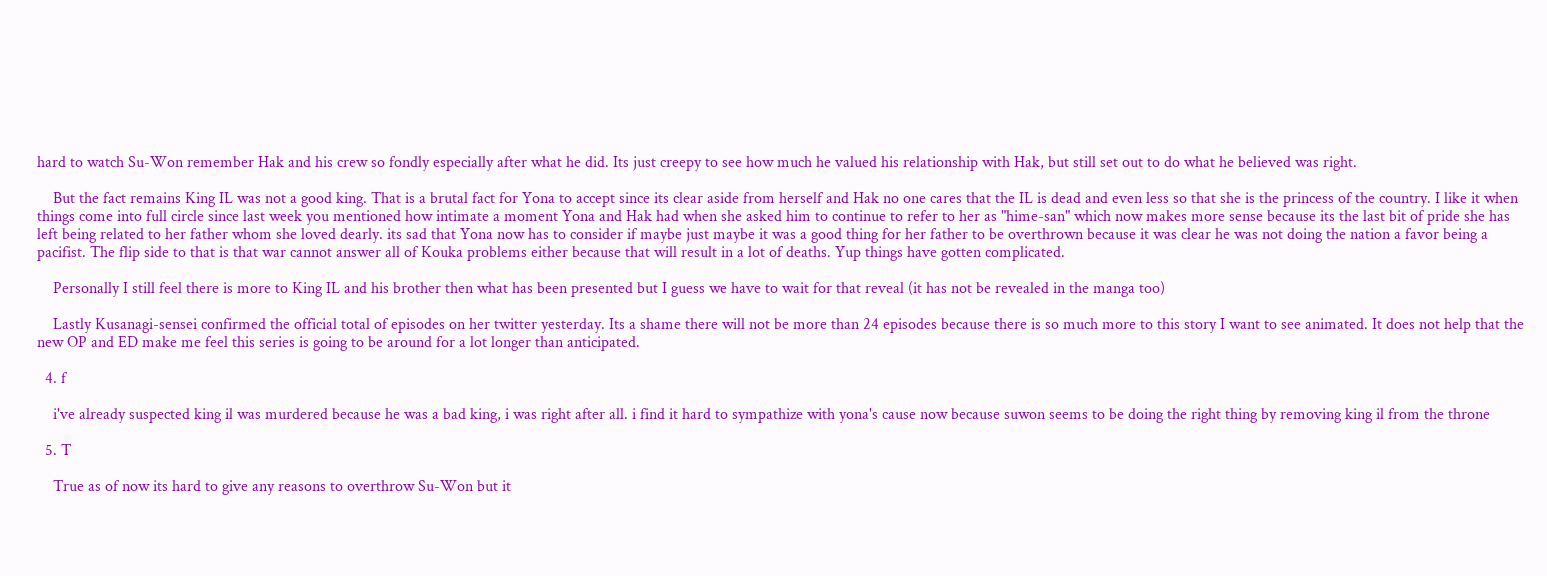hard to watch Su-Won remember Hak and his crew so fondly especially after what he did. Its just creepy to see how much he valued his relationship with Hak, but still set out to do what he believed was right.

    But the fact remains King IL was not a good king. That is a brutal fact for Yona to accept since its clear aside from herself and Hak no one cares that the IL is dead and even less so that she is the princess of the country. I like it when things come into full circle since last week you mentioned how intimate a moment Yona and Hak had when she asked him to continue to refer to her as "hime-san" which now makes more sense because its the last bit of pride she has left being related to her father whom she loved dearly. its sad that Yona now has to consider if maybe just maybe it was a good thing for her father to be overthrown because it was clear he was not doing the nation a favor being a pacifist. The flip side to that is that war cannot answer all of Kouka problems either because that will result in a lot of deaths. Yup things have gotten complicated.

    Personally I still feel there is more to King IL and his brother then what has been presented but I guess we have to wait for that reveal (it has not be revealed in the manga too)

    Lastly Kusanagi-sensei confirmed the official total of episodes on her twitter yesterday. Its a shame there will not be more than 24 episodes because there is so much more to this story I want to see animated. It does not help that the new OP and ED make me feel this series is going to be around for a lot longer than anticipated.

  4. f

    i've already suspected king il was murdered because he was a bad king, i was right after all. i find it hard to sympathize with yona's cause now because suwon seems to be doing the right thing by removing king il from the throne

  5. T

    True as of now its hard to give any reasons to overthrow Su-Won but it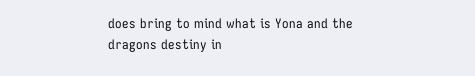does bring to mind what is Yona and the dragons destiny in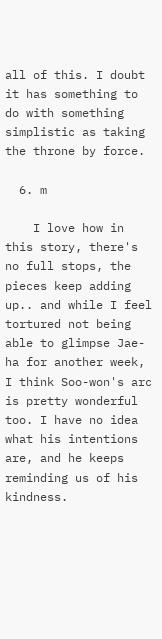all of this. I doubt it has something to do with something simplistic as taking the throne by force.

  6. m

    I love how in this story, there's no full stops, the pieces keep adding up.. and while I feel tortured not being able to glimpse Jae-ha for another week, I think Soo-won's arc is pretty wonderful too. I have no idea what his intentions are, and he keeps reminding us of his kindness.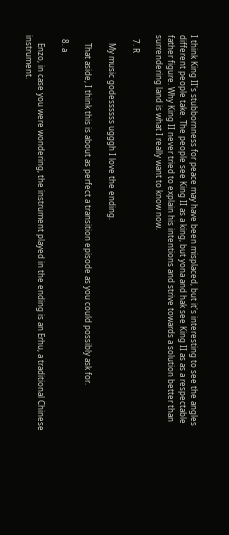I think King II's stubbornness for peace may have been misplaced, but it's interesting to see the angles different people take. The people see King II as a king, but yona and hak see King II as as a respectable father figure. Why King II never tried to explain his intentions and strive towards a solution better than surrendering land is what I really want to know now.

  7. R

    My music godessssss ugggh I love the ending.

    That aside, I think this is about as perfect a transition episode as you could possibly ask for.

  8. a

    Enzo, in case you were wondering, the instrument played in the ending is an Erhu, a traditional Chinese instrument.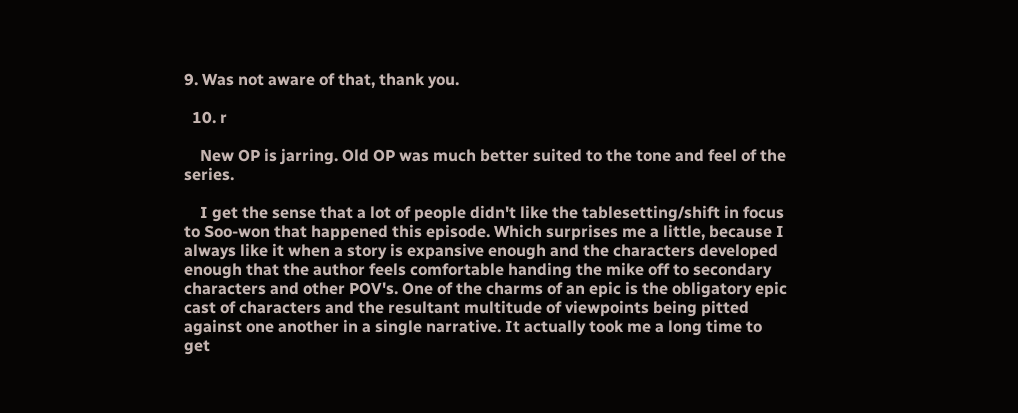9. Was not aware of that, thank you.

  10. r

    New OP is jarring. Old OP was much better suited to the tone and feel of the series.

    I get the sense that a lot of people didn't like the tablesetting/shift in focus to Soo-won that happened this episode. Which surprises me a little, because I always like it when a story is expansive enough and the characters developed enough that the author feels comfortable handing the mike off to secondary characters and other POV's. One of the charms of an epic is the obligatory epic cast of characters and the resultant multitude of viewpoints being pitted against one another in a single narrative. It actually took me a long time to get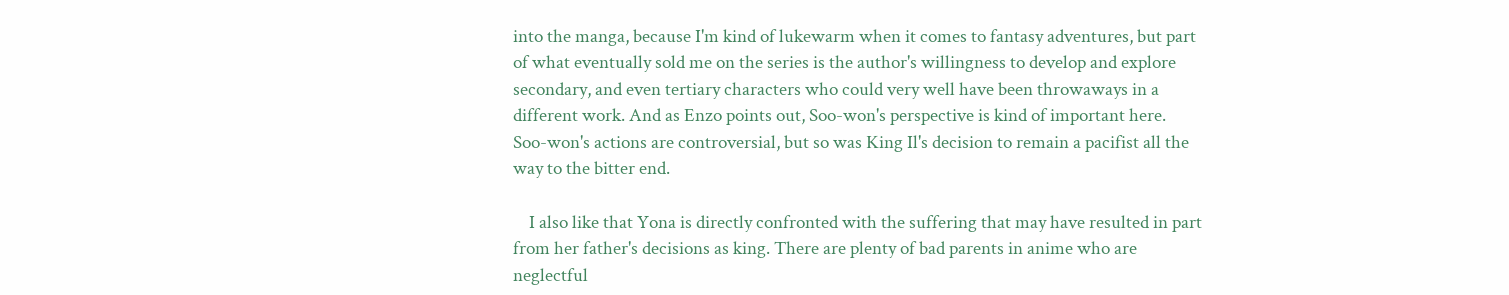into the manga, because I'm kind of lukewarm when it comes to fantasy adventures, but part of what eventually sold me on the series is the author's willingness to develop and explore secondary, and even tertiary characters who could very well have been throwaways in a different work. And as Enzo points out, Soo-won's perspective is kind of important here. Soo-won's actions are controversial, but so was King Il's decision to remain a pacifist all the way to the bitter end.

    I also like that Yona is directly confronted with the suffering that may have resulted in part from her father's decisions as king. There are plenty of bad parents in anime who are neglectful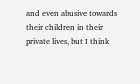and even abusive towards their children in their private lives, but I think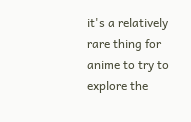it's a relatively rare thing for anime to try to explore the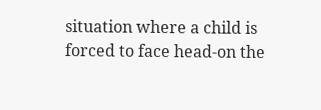situation where a child is forced to face head-on the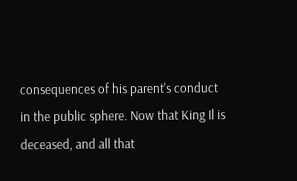consequences of his parent's conduct in the public sphere. Now that King Il is deceased, and all that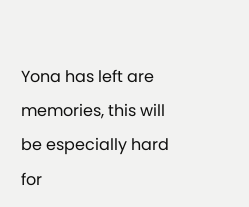Yona has left are memories, this will be especially hard for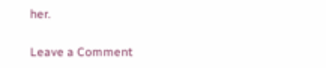her.

Leave a Comment